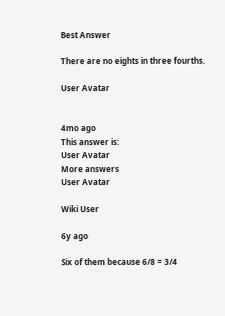Best Answer

There are no eights in three fourths.

User Avatar


4mo ago
This answer is:
User Avatar
More answers
User Avatar

Wiki User

6y ago

Six of them because 6/8 = 3/4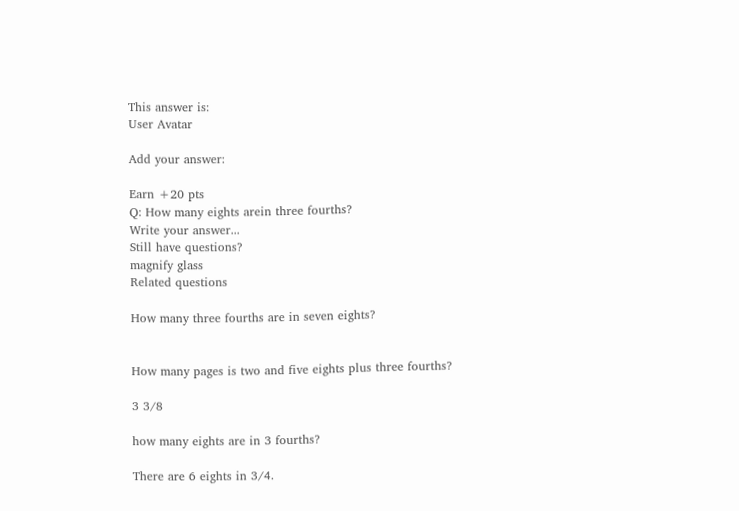This answer is:
User Avatar

Add your answer:

Earn +20 pts
Q: How many eights arein three fourths?
Write your answer...
Still have questions?
magnify glass
Related questions

How many three fourths are in seven eights?


How many pages is two and five eights plus three fourths?

3 3/8

how many eights are in 3 fourths?

There are 6 eights in 3/4.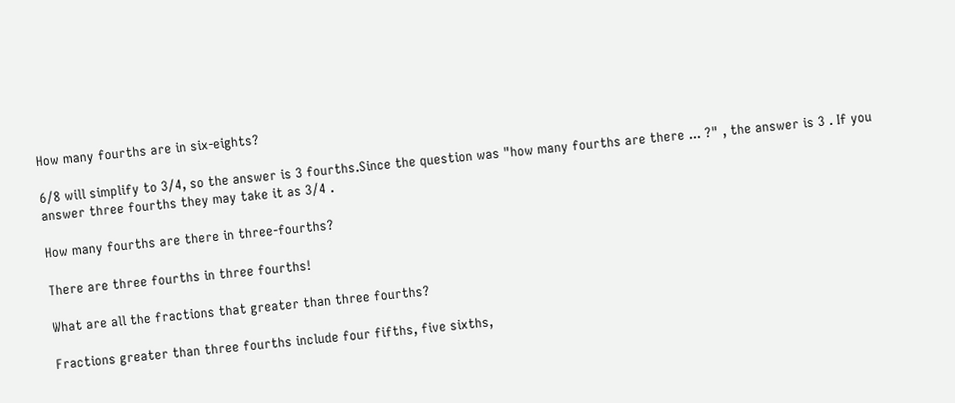How many fourths are in six-eights?

6/8 will simplify to 3/4, so the answer is 3 fourths.Since the question was "how many fourths are there ... ?" , the answer is 3 . If you answer three fourths they may take it as 3/4 .

How many fourths are there in three-fourths?

There are three fourths in three fourths!

What are all the fractions that greater than three fourths?

Fractions greater than three fourths include four fifths, five sixths,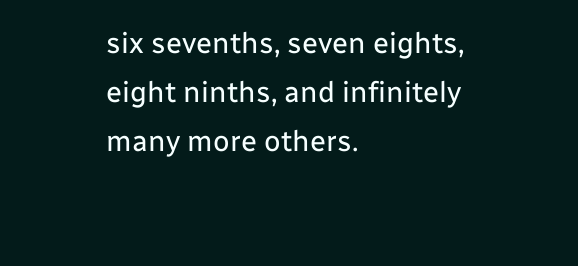six sevenths, seven eights, eight ninths, and infinitely many more others.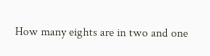How many eights are in two and one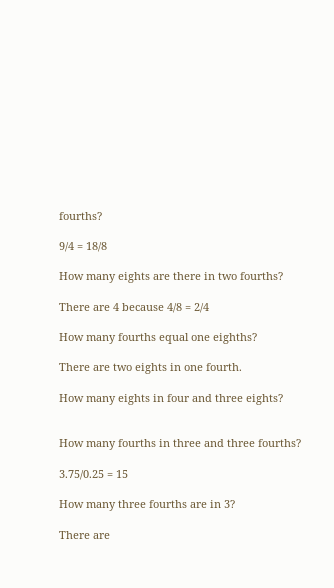fourths?

9/4 = 18/8

How many eights are there in two fourths?

There are 4 because 4/8 = 2/4

How many fourths equal one eighths?

There are two eights in one fourth.

How many eights in four and three eights?


How many fourths in three and three fourths?

3.75/0.25 = 15

How many three fourths are in 3?

There are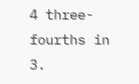4 three-fourths in 3.